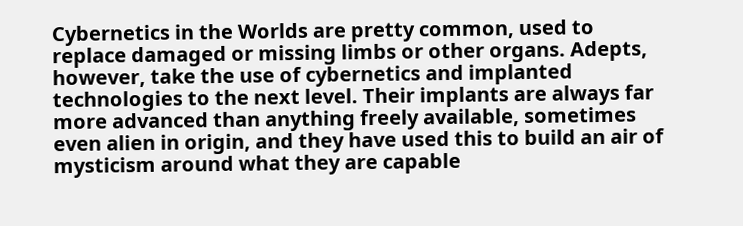Cybernetics in the Worlds are pretty common, used to replace damaged or missing limbs or other organs. Adepts, however, take the use of cybernetics and implanted technologies to the next level. Their implants are always far more advanced than anything freely available, sometimes even alien in origin, and they have used this to build an air of mysticism around what they are capable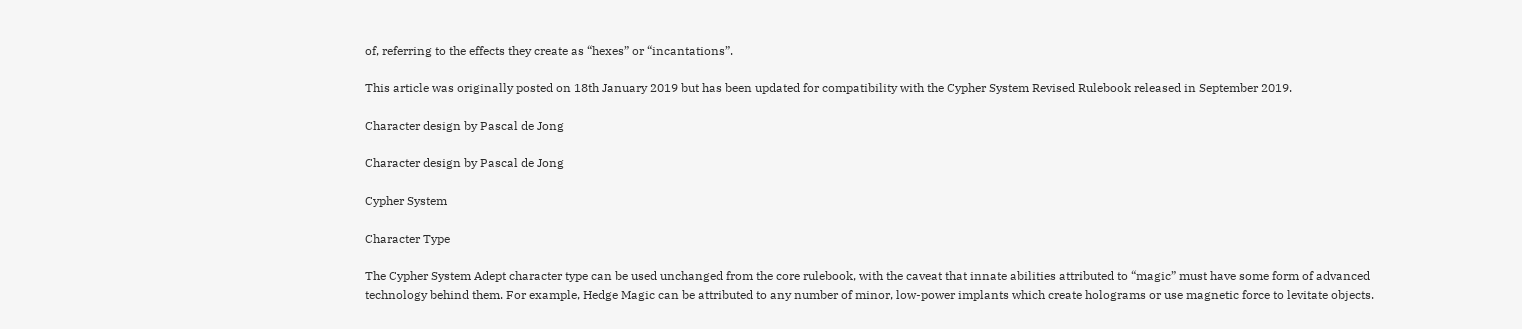of, referring to the effects they create as “hexes” or “incantations”.

This article was originally posted on 18th January 2019 but has been updated for compatibility with the Cypher System Revised Rulebook released in September 2019.

Character design by Pascal de Jong

Character design by Pascal de Jong

Cypher System

Character Type

The Cypher System Adept character type can be used unchanged from the core rulebook, with the caveat that innate abilities attributed to “magic” must have some form of advanced technology behind them. For example, Hedge Magic can be attributed to any number of minor, low-power implants which create holograms or use magnetic force to levitate objects.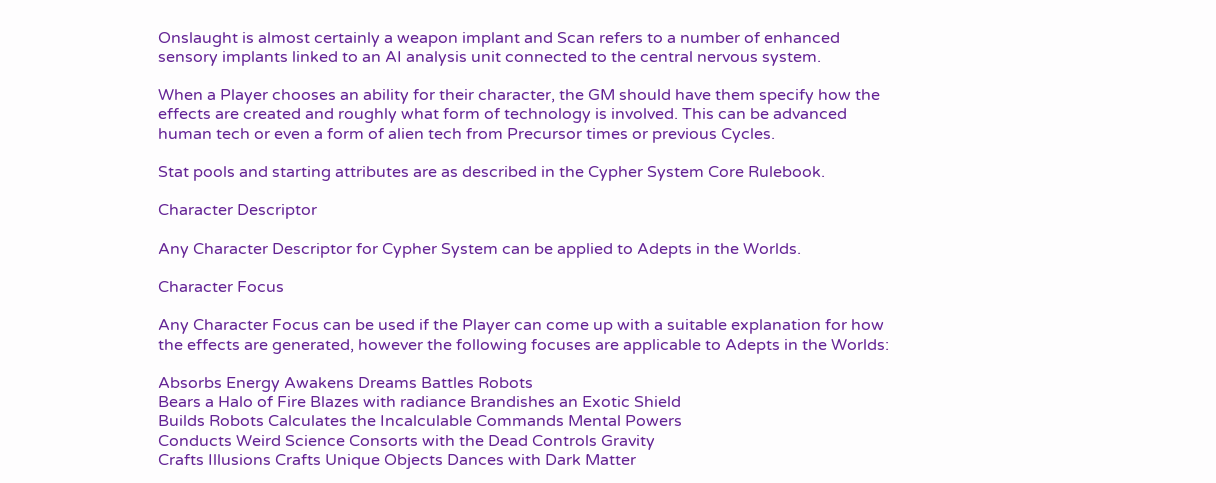Onslaught is almost certainly a weapon implant and Scan refers to a number of enhanced sensory implants linked to an AI analysis unit connected to the central nervous system.

When a Player chooses an ability for their character, the GM should have them specify how the effects are created and roughly what form of technology is involved. This can be advanced human tech or even a form of alien tech from Precursor times or previous Cycles.

Stat pools and starting attributes are as described in the Cypher System Core Rulebook.

Character Descriptor

Any Character Descriptor for Cypher System can be applied to Adepts in the Worlds.

Character Focus

Any Character Focus can be used if the Player can come up with a suitable explanation for how the effects are generated, however the following focuses are applicable to Adepts in the Worlds:

Absorbs Energy Awakens Dreams Battles Robots
Bears a Halo of Fire Blazes with radiance Brandishes an Exotic Shield
Builds Robots Calculates the Incalculable Commands Mental Powers
Conducts Weird Science Consorts with the Dead Controls Gravity
Crafts Illusions Crafts Unique Objects Dances with Dark Matter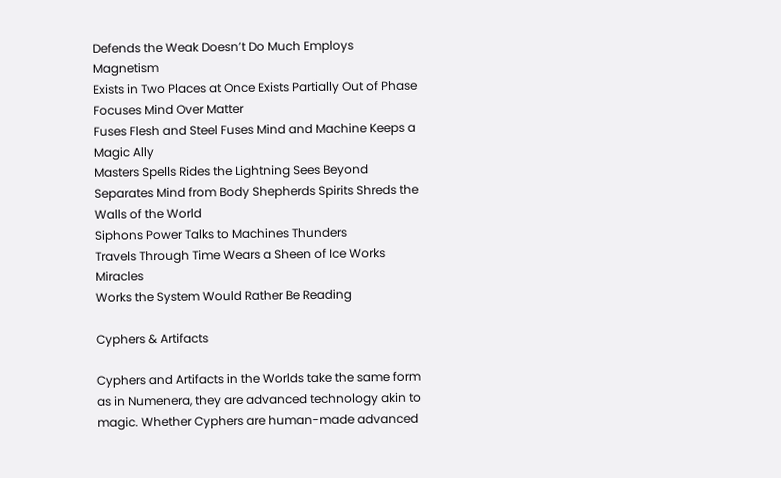Defends the Weak Doesn’t Do Much Employs Magnetism
Exists in Two Places at Once Exists Partially Out of Phase Focuses Mind Over Matter
Fuses Flesh and Steel Fuses Mind and Machine Keeps a Magic Ally
Masters Spells Rides the Lightning Sees Beyond
Separates Mind from Body Shepherds Spirits Shreds the Walls of the World
Siphons Power Talks to Machines Thunders
Travels Through Time Wears a Sheen of Ice Works Miracles
Works the System Would Rather Be Reading

Cyphers & Artifacts

Cyphers and Artifacts in the Worlds take the same form as in Numenera, they are advanced technology akin to magic. Whether Cyphers are human-made advanced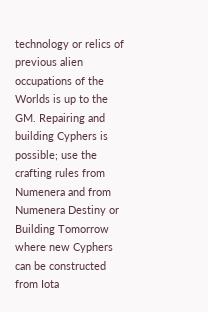technology or relics of previous alien occupations of the Worlds is up to the GM. Repairing and building Cyphers is possible; use the crafting rules from Numenera and from Numenera Destiny or Building Tomorrow where new Cyphers can be constructed from Iota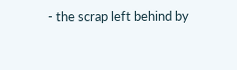- the scrap left behind by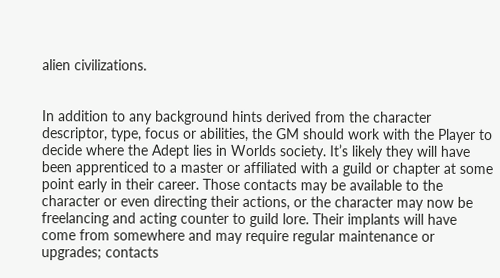alien civilizations.


In addition to any background hints derived from the character descriptor, type, focus or abilities, the GM should work with the Player to decide where the Adept lies in Worlds society. It’s likely they will have been apprenticed to a master or affiliated with a guild or chapter at some point early in their career. Those contacts may be available to the character or even directing their actions, or the character may now be freelancing and acting counter to guild lore. Their implants will have come from somewhere and may require regular maintenance or upgrades; contacts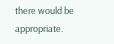there would be appropriate.